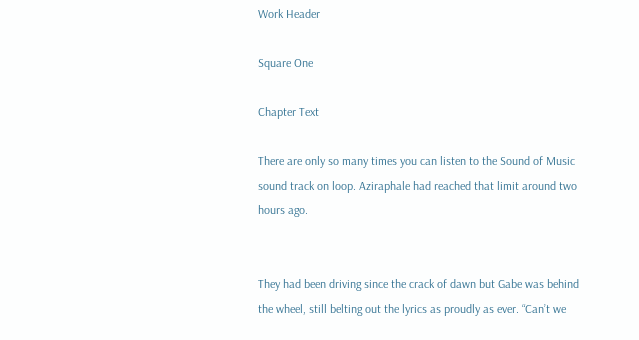Work Header

Square One

Chapter Text

There are only so many times you can listen to the Sound of Music sound track on loop. Aziraphale had reached that limit around two hours ago.


They had been driving since the crack of dawn but Gabe was behind the wheel, still belting out the lyrics as proudly as ever. “Can’t we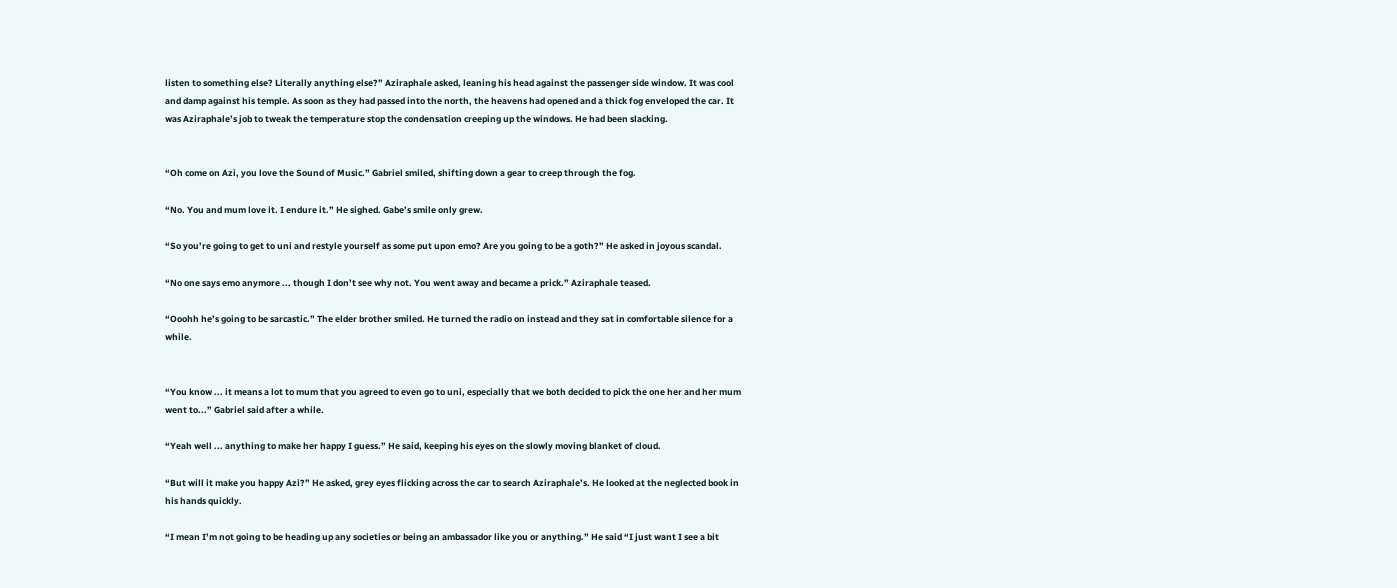listen to something else? Literally anything else?” Aziraphale asked, leaning his head against the passenger side window. It was cool and damp against his temple. As soon as they had passed into the north, the heavens had opened and a thick fog enveloped the car. It was Aziraphale’s job to tweak the temperature stop the condensation creeping up the windows. He had been slacking.


“Oh come on Azi, you love the Sound of Music.” Gabriel smiled, shifting down a gear to creep through the fog.

“No. You and mum love it. I endure it.” He sighed. Gabe’s smile only grew.

“So you’re going to get to uni and restyle yourself as some put upon emo? Are you going to be a goth?” He asked in joyous scandal.

“No one says emo anymore ... though I don’t see why not. You went away and became a prick.” Aziraphale teased.

“Ooohh he’s going to be sarcastic.” The elder brother smiled. He turned the radio on instead and they sat in comfortable silence for a while.


“You know ... it means a lot to mum that you agreed to even go to uni, especially that we both decided to pick the one her and her mum went to...” Gabriel said after a while.

“Yeah well ... anything to make her happy I guess.” He said, keeping his eyes on the slowly moving blanket of cloud.

“But will it make you happy Azi?” He asked, grey eyes flicking across the car to search Aziraphale’s. He looked at the neglected book in his hands quickly.

“I mean I’m not going to be heading up any societies or being an ambassador like you or anything.” He said “I just want I see a bit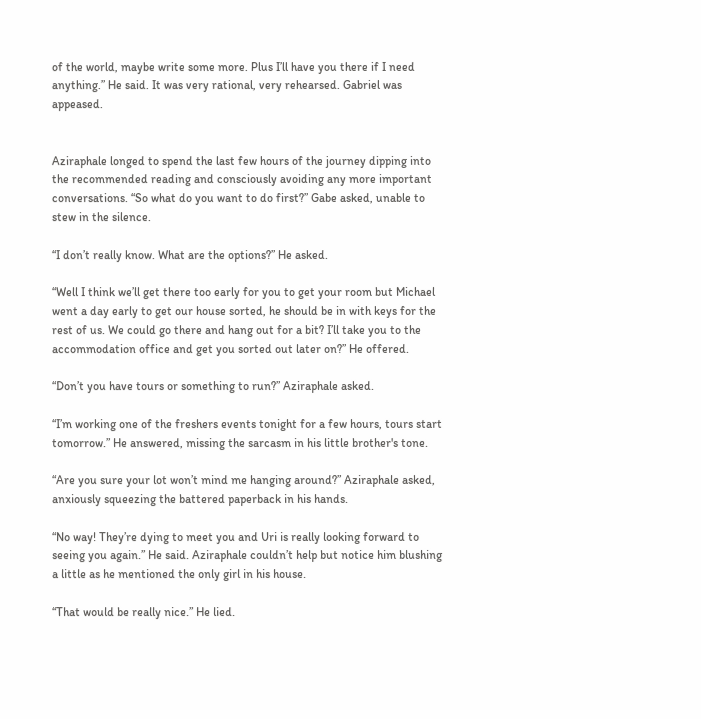of the world, maybe write some more. Plus I’ll have you there if I need anything.” He said. It was very rational, very rehearsed. Gabriel was appeased.


Aziraphale longed to spend the last few hours of the journey dipping into the recommended reading and consciously avoiding any more important conversations. “So what do you want to do first?” Gabe asked, unable to stew in the silence.

“I don’t really know. What are the options?” He asked.

“Well I think we’ll get there too early for you to get your room but Michael went a day early to get our house sorted, he should be in with keys for the rest of us. We could go there and hang out for a bit? I’ll take you to the accommodation office and get you sorted out later on?” He offered.

“Don’t you have tours or something to run?” Aziraphale asked.

“I’m working one of the freshers events tonight for a few hours, tours start tomorrow.” He answered, missing the sarcasm in his little brother's tone.

“Are you sure your lot won’t mind me hanging around?” Aziraphale asked, anxiously squeezing the battered paperback in his hands.

“No way! They’re dying to meet you and Uri is really looking forward to seeing you again.” He said. Aziraphale couldn’t help but notice him blushing a little as he mentioned the only girl in his house.

“That would be really nice.” He lied.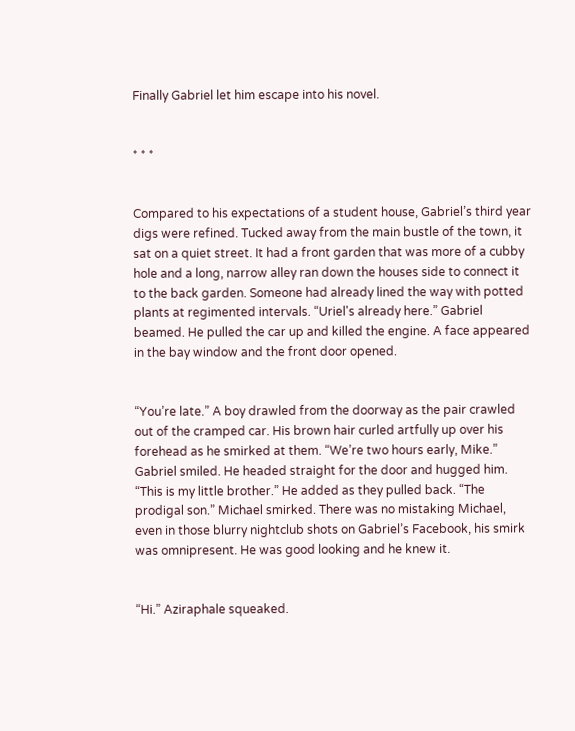Finally Gabriel let him escape into his novel.


* * *


Compared to his expectations of a student house, Gabriel’s third year digs were refined. Tucked away from the main bustle of the town, it sat on a quiet street. It had a front garden that was more of a cubby hole and a long, narrow alley ran down the houses side to connect it to the back garden. Someone had already lined the way with potted plants at regimented intervals. “Uriel's already here.” Gabriel beamed. He pulled the car up and killed the engine. A face appeared in the bay window and the front door opened.


“You’re late.” A boy drawled from the doorway as the pair crawled out of the cramped car. His brown hair curled artfully up over his forehead as he smirked at them. “We’re two hours early, Mike.” Gabriel smiled. He headed straight for the door and hugged him. “This is my little brother.” He added as they pulled back. “The prodigal son.” Michael smirked. There was no mistaking Michael, even in those blurry nightclub shots on Gabriel’s Facebook, his smirk was omnipresent. He was good looking and he knew it.


“Hi.” Aziraphale squeaked.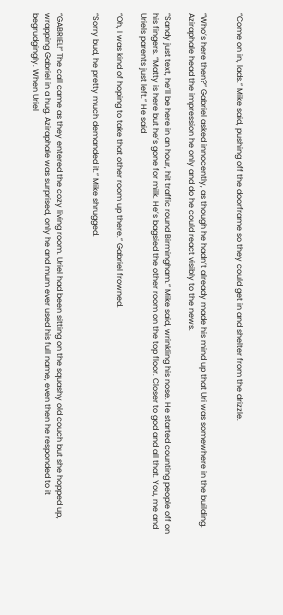“Come on in, lads.” Mike said, pushing off the doorframe so they could get in and shelter from the drizzle.


“Who’s here then?” Gabriel asked innocently, as though he hadn’t already made his mind up that Uri was somewhere in the building. Aziraphale head the impression he only and do he could react visibly to the news.

“Sandy just text, he’ll be here in an hour, hit traffic round Birmingham.” Mike said, wrinkling his nose. He started counting people off on his fingers. “Matty is here but he’s gone for milk. He’s bagsied the other room on the top floor. Closer to god and all that. You, me and Uriels parents just left.” He said

“Oh, I was kind of hoping to take that other room up there.” Gabriel frowned.

“Sorry bud, he pretty much demanded it.” Mike shrugged.


“GABRIEL!” The call came as they entered the cozy living room. Uriel had been sitting on the squashy old couch but she hopped up, wrapping Gabriel in a hug. Aziraphale was surprised, only he and mum ever used his full name, even then he responded to it begrudgingly. When Uriel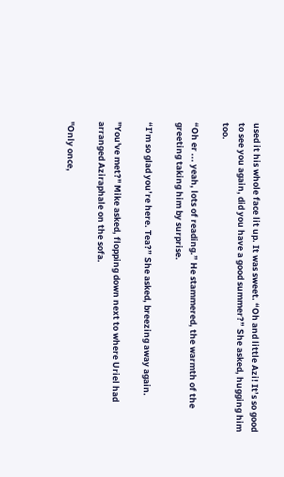used it his whole face lit up. It was sweet. “Oh and little Azi! It’s so good to see you again, did you have a good summer?” She asked, hugging him too.

“Oh er ... yeah, lots of reading.” He stammered, the warmth of the greeting taking him by surprise.

“I’m so glad you’re here. Tea?” She asked, breezing away again.

"You've met?" Mike asked, flopping down next to where Uriel had arranged Aziraphale on the sofa.

"Only once,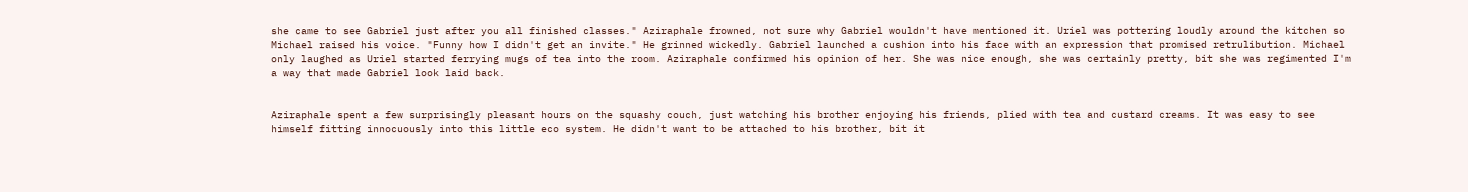she came to see Gabriel just after you all finished classes." Aziraphale frowned, not sure why Gabriel wouldn't have mentioned it. Uriel was pottering loudly around the kitchen so Michael raised his voice. "Funny how I didn't get an invite." He grinned wickedly. Gabriel launched a cushion into his face with an expression that promised retrulibution. Michael only laughed as Uriel started ferrying mugs of tea into the room. Aziraphale confirmed his opinion of her. She was nice enough, she was certainly pretty, bit she was regimented I'm a way that made Gabriel look laid back.


Aziraphale spent a few surprisingly pleasant hours on the squashy couch, just watching his brother enjoying his friends, plied with tea and custard creams. It was easy to see himself fitting innocuously into this little eco system. He didn't want to be attached to his brother, bit it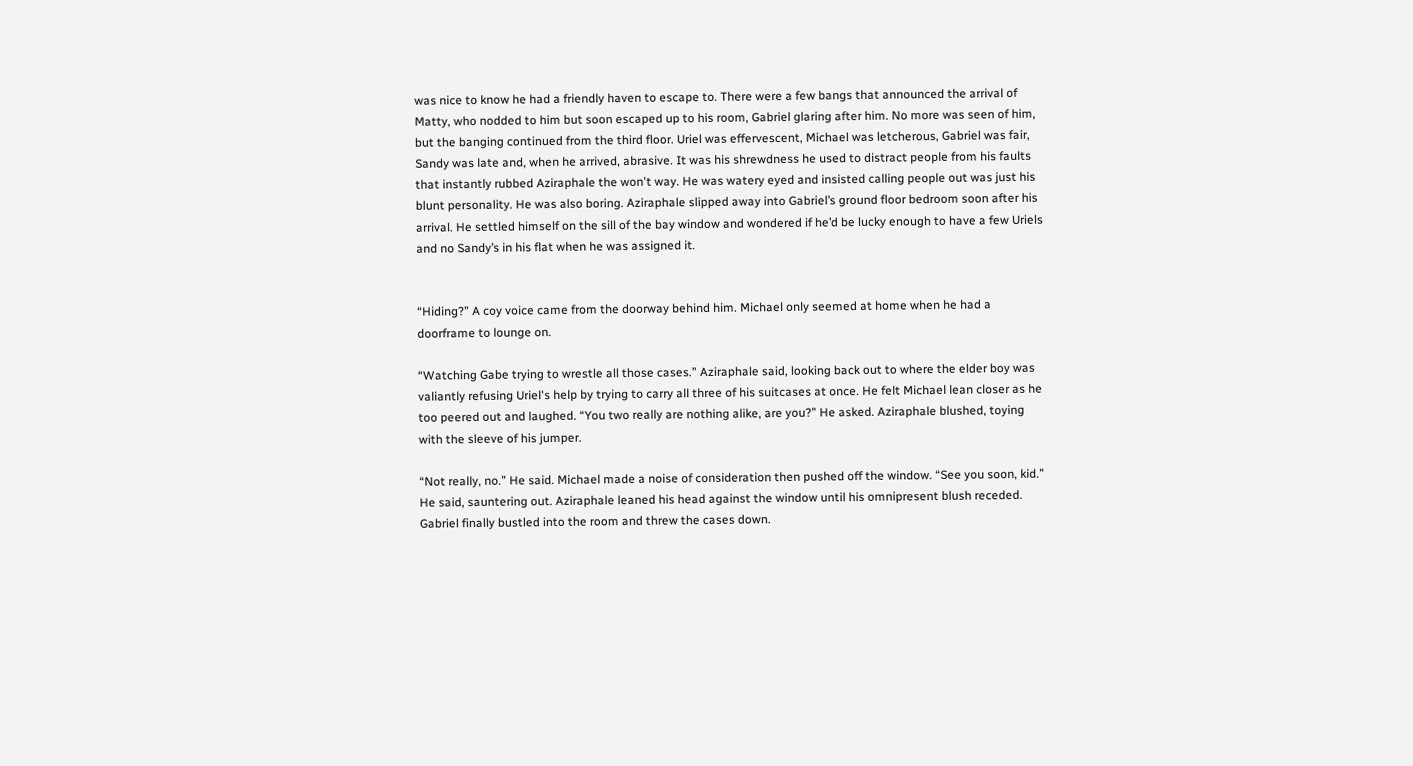was nice to know he had a friendly haven to escape to. There were a few bangs that announced the arrival of Matty, who nodded to him but soon escaped up to his room, Gabriel glaring after him. No more was seen of him, but the banging continued from the third floor. Uriel was effervescent, Michael was letcherous, Gabriel was fair, Sandy was late and, when he arrived, abrasive. It was his shrewdness he used to distract people from his faults that instantly rubbed Aziraphale the won't way. He was watery eyed and insisted calling people out was just his blunt personality. He was also boring. Aziraphale slipped away into Gabriel’s ground floor bedroom soon after his arrival. He settled himself on the sill of the bay window and wondered if he’d be lucky enough to have a few Uriels and no Sandy’s in his flat when he was assigned it.


“Hiding?” A coy voice came from the doorway behind him. Michael only seemed at home when he had a doorframe to lounge on.

“Watching Gabe trying to wrestle all those cases.” Aziraphale said, looking back out to where the elder boy was valiantly refusing Uriel's help by trying to carry all three of his suitcases at once. He felt Michael lean closer as he too peered out and laughed. “You two really are nothing alike, are you?” He asked. Aziraphale blushed, toying with the sleeve of his jumper.

“Not really, no.” He said. Michael made a noise of consideration then pushed off the window. “See you soon, kid.” He said, sauntering out. Aziraphale leaned his head against the window until his omnipresent blush receded. Gabriel finally bustled into the room and threw the cases down.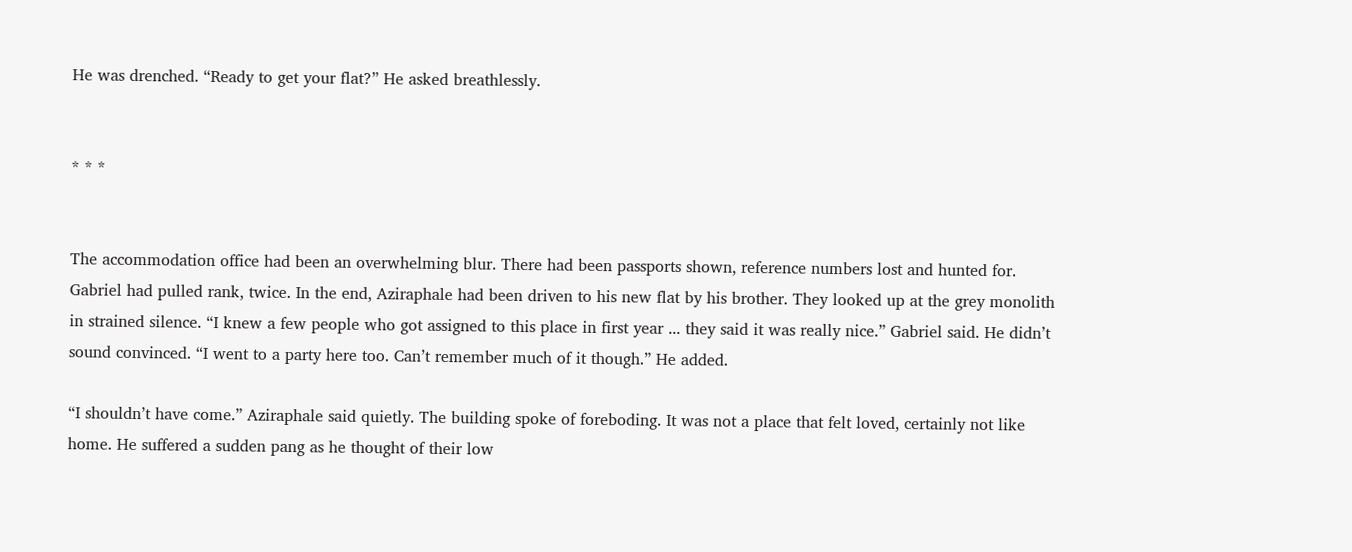He was drenched. “Ready to get your flat?” He asked breathlessly.


* * *


The accommodation office had been an overwhelming blur. There had been passports shown, reference numbers lost and hunted for. Gabriel had pulled rank, twice. In the end, Aziraphale had been driven to his new flat by his brother. They looked up at the grey monolith in strained silence. “I knew a few people who got assigned to this place in first year ... they said it was really nice.” Gabriel said. He didn’t sound convinced. “I went to a party here too. Can’t remember much of it though.” He added.

“I shouldn’t have come.” Aziraphale said quietly. The building spoke of foreboding. It was not a place that felt loved, certainly not like home. He suffered a sudden pang as he thought of their low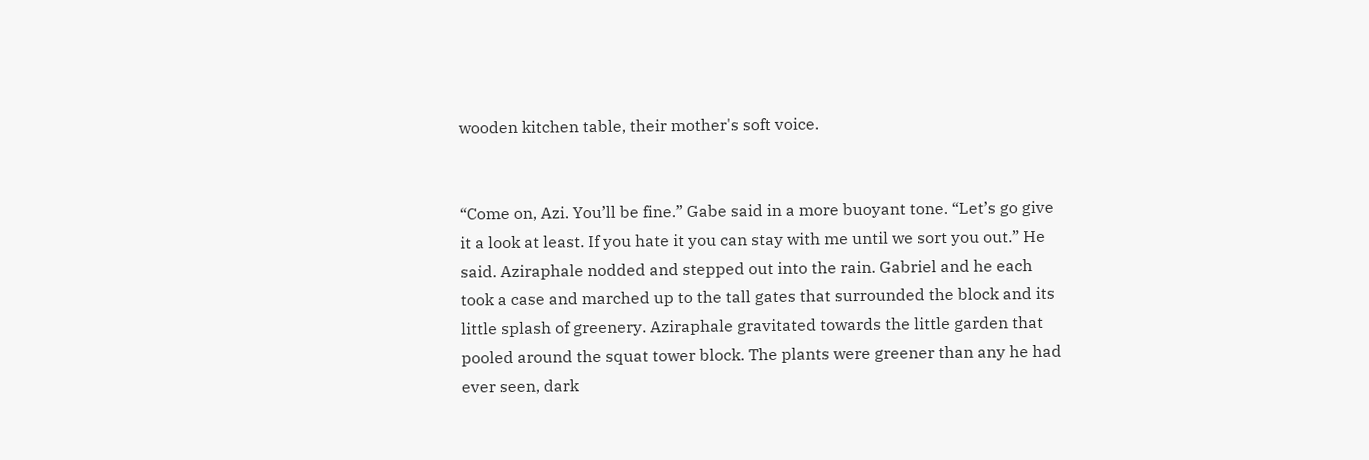wooden kitchen table, their mother's soft voice.


“Come on, Azi. You’ll be fine.” Gabe said in a more buoyant tone. “Let’s go give it a look at least. If you hate it you can stay with me until we sort you out.” He said. Aziraphale nodded and stepped out into the rain. Gabriel and he each took a case and marched up to the tall gates that surrounded the block and its little splash of greenery. Aziraphale gravitated towards the little garden that pooled around the squat tower block. The plants were greener than any he had ever seen, dark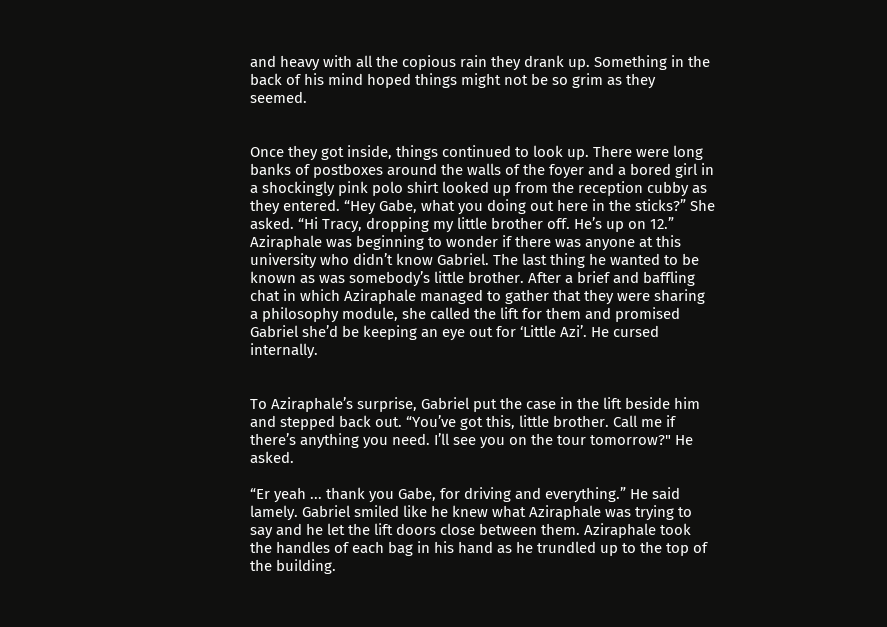and heavy with all the copious rain they drank up. Something in the back of his mind hoped things might not be so grim as they seemed.


Once they got inside, things continued to look up. There were long banks of postboxes around the walls of the foyer and a bored girl in a shockingly pink polo shirt looked up from the reception cubby as they entered. “Hey Gabe, what you doing out here in the sticks?” She asked. “Hi Tracy, dropping my little brother off. He’s up on 12.” Aziraphale was beginning to wonder if there was anyone at this university who didn’t know Gabriel. The last thing he wanted to be known as was somebody’s little brother. After a brief and baffling chat in which Aziraphale managed to gather that they were sharing a philosophy module, she called the lift for them and promised Gabriel she’d be keeping an eye out for ‘Little Azi’. He cursed internally.


To Aziraphale’s surprise, Gabriel put the case in the lift beside him and stepped back out. “You’ve got this, little brother. Call me if there’s anything you need. I’ll see you on the tour tomorrow?" He asked.

“Er yeah ... thank you Gabe, for driving and everything.” He said lamely. Gabriel smiled like he knew what Aziraphale was trying to say and he let the lift doors close between them. Aziraphale took the handles of each bag in his hand as he trundled up to the top of the building.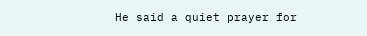He said a quiet prayer for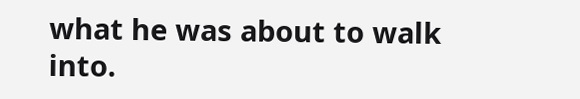what he was about to walk into.